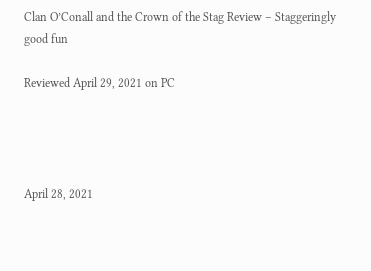Clan O’Conall and the Crown of the Stag Review – Staggeringly good fun

Reviewed April 29, 2021 on PC




April 28, 2021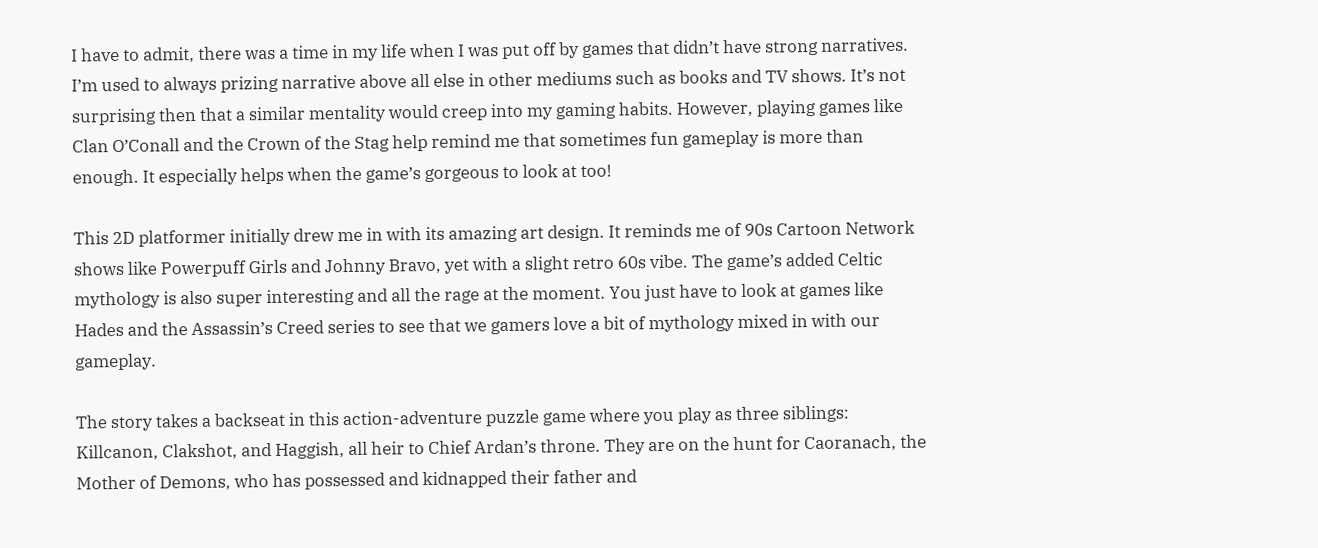I have to admit, there was a time in my life when I was put off by games that didn’t have strong narratives. I’m used to always prizing narrative above all else in other mediums such as books and TV shows. It’s not surprising then that a similar mentality would creep into my gaming habits. However, playing games like Clan O’Conall and the Crown of the Stag help remind me that sometimes fun gameplay is more than enough. It especially helps when the game’s gorgeous to look at too!

This 2D platformer initially drew me in with its amazing art design. It reminds me of 90s Cartoon Network shows like Powerpuff Girls and Johnny Bravo, yet with a slight retro 60s vibe. The game’s added Celtic mythology is also super interesting and all the rage at the moment. You just have to look at games like Hades and the Assassin’s Creed series to see that we gamers love a bit of mythology mixed in with our gameplay.

The story takes a backseat in this action-adventure puzzle game where you play as three siblings: Killcanon, Clakshot, and Haggish, all heir to Chief Ardan’s throne. They are on the hunt for Caoranach, the Mother of Demons, who has possessed and kidnapped their father and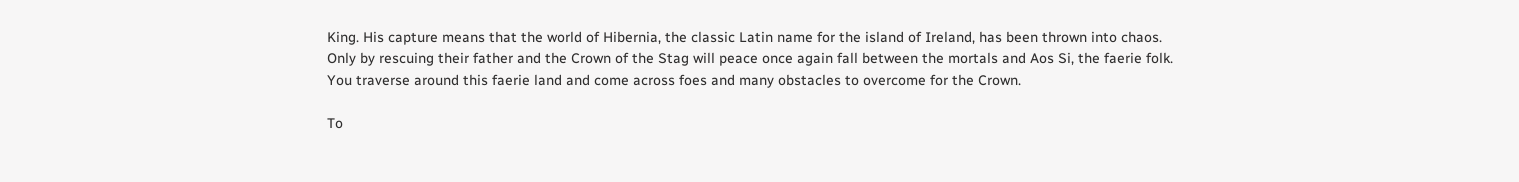King. His capture means that the world of Hibernia, the classic Latin name for the island of Ireland, has been thrown into chaos. Only by rescuing their father and the Crown of the Stag will peace once again fall between the mortals and Aos Si, the faerie folk. You traverse around this faerie land and come across foes and many obstacles to overcome for the Crown.

To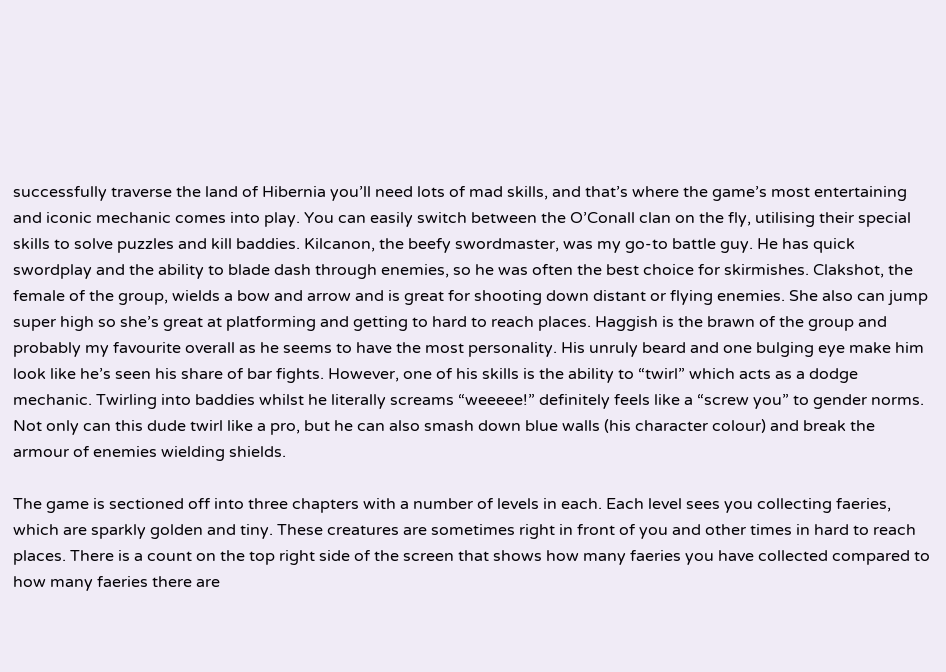successfully traverse the land of Hibernia you’ll need lots of mad skills, and that’s where the game’s most entertaining and iconic mechanic comes into play. You can easily switch between the O’Conall clan on the fly, utilising their special skills to solve puzzles and kill baddies. Kilcanon, the beefy swordmaster, was my go-to battle guy. He has quick swordplay and the ability to blade dash through enemies, so he was often the best choice for skirmishes. Clakshot, the female of the group, wields a bow and arrow and is great for shooting down distant or flying enemies. She also can jump super high so she’s great at platforming and getting to hard to reach places. Haggish is the brawn of the group and probably my favourite overall as he seems to have the most personality. His unruly beard and one bulging eye make him look like he’s seen his share of bar fights. However, one of his skills is the ability to “twirl” which acts as a dodge mechanic. Twirling into baddies whilst he literally screams “weeeee!” definitely feels like a “screw you” to gender norms. Not only can this dude twirl like a pro, but he can also smash down blue walls (his character colour) and break the armour of enemies wielding shields.

The game is sectioned off into three chapters with a number of levels in each. Each level sees you collecting faeries, which are sparkly golden and tiny. These creatures are sometimes right in front of you and other times in hard to reach places. There is a count on the top right side of the screen that shows how many faeries you have collected compared to how many faeries there are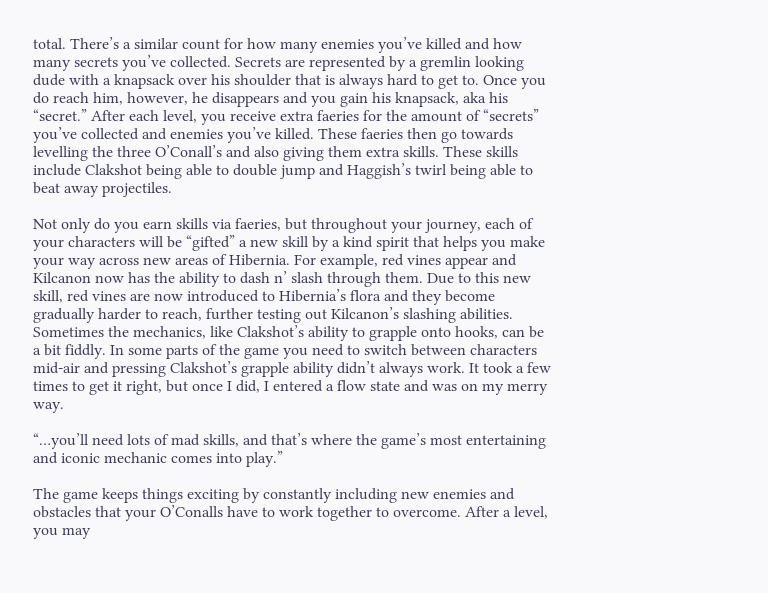total. There’s a similar count for how many enemies you’ve killed and how many secrets you’ve collected. Secrets are represented by a gremlin looking dude with a knapsack over his shoulder that is always hard to get to. Once you do reach him, however, he disappears and you gain his knapsack, aka his “secret.” After each level, you receive extra faeries for the amount of “secrets” you’ve collected and enemies you’ve killed. These faeries then go towards levelling the three O’Conall’s and also giving them extra skills. These skills include Clakshot being able to double jump and Haggish’s twirl being able to beat away projectiles.

Not only do you earn skills via faeries, but throughout your journey, each of your characters will be “gifted” a new skill by a kind spirit that helps you make your way across new areas of Hibernia. For example, red vines appear and Kilcanon now has the ability to dash n’ slash through them. Due to this new skill, red vines are now introduced to Hibernia’s flora and they become gradually harder to reach, further testing out Kilcanon’s slashing abilities. Sometimes the mechanics, like Clakshot’s ability to grapple onto hooks, can be a bit fiddly. In some parts of the game you need to switch between characters mid-air and pressing Clakshot’s grapple ability didn’t always work. It took a few times to get it right, but once I did, I entered a flow state and was on my merry way.

“…you’ll need lots of mad skills, and that’s where the game’s most entertaining and iconic mechanic comes into play.”

The game keeps things exciting by constantly including new enemies and obstacles that your O’Conalls have to work together to overcome. After a level, you may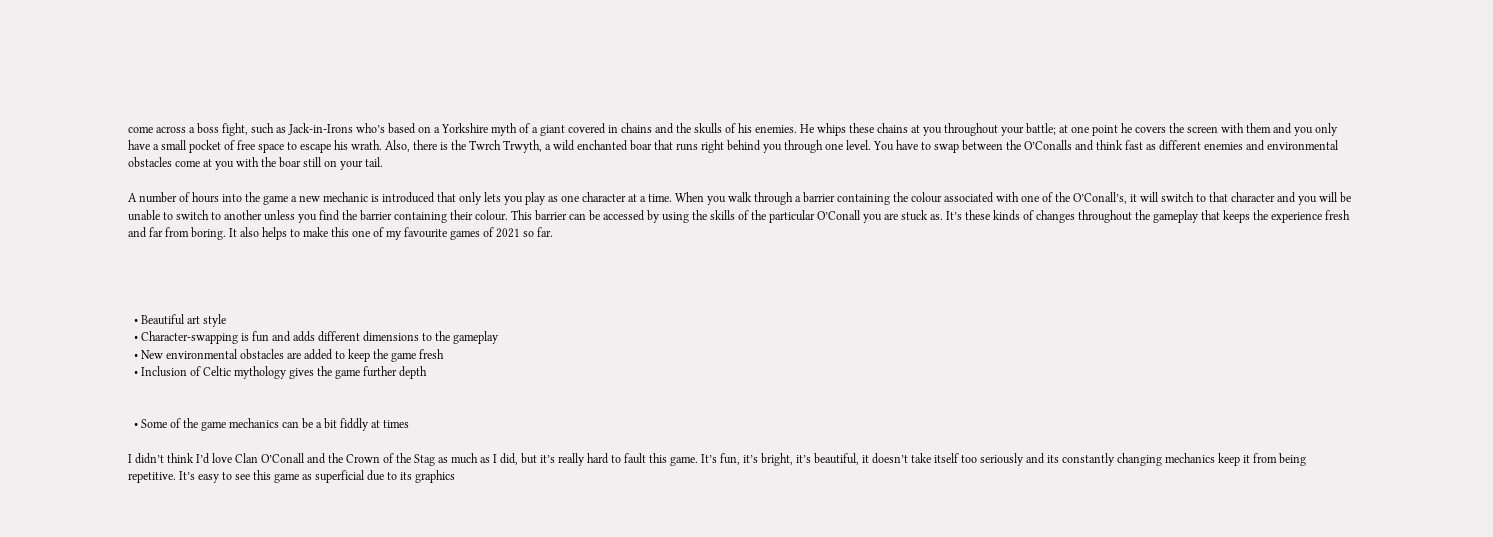come across a boss fight, such as Jack-in-Irons who’s based on a Yorkshire myth of a giant covered in chains and the skulls of his enemies. He whips these chains at you throughout your battle; at one point he covers the screen with them and you only have a small pocket of free space to escape his wrath. Also, there is the Twrch Trwyth, a wild enchanted boar that runs right behind you through one level. You have to swap between the O’Conalls and think fast as different enemies and environmental obstacles come at you with the boar still on your tail.

A number of hours into the game a new mechanic is introduced that only lets you play as one character at a time. When you walk through a barrier containing the colour associated with one of the O’Conall’s, it will switch to that character and you will be unable to switch to another unless you find the barrier containing their colour. This barrier can be accessed by using the skills of the particular O’Conall you are stuck as. It’s these kinds of changes throughout the gameplay that keeps the experience fresh and far from boring. It also helps to make this one of my favourite games of 2021 so far.




  • Beautiful art style
  • Character-swapping is fun and adds different dimensions to the gameplay
  • New environmental obstacles are added to keep the game fresh
  • Inclusion of Celtic mythology gives the game further depth


  • Some of the game mechanics can be a bit fiddly at times

I didn’t think I’d love Clan O’Conall and the Crown of the Stag as much as I did, but it’s really hard to fault this game. It’s fun, it’s bright, it’s beautiful, it doesn’t take itself too seriously and its constantly changing mechanics keep it from being repetitive. It’s easy to see this game as superficial due to its graphics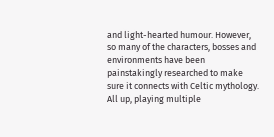and light-hearted humour. However, so many of the characters, bosses and environments have been painstakingly researched to make sure it connects with Celtic mythology. All up, playing multiple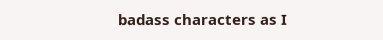badass characters as I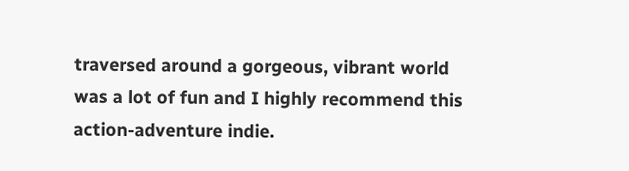traversed around a gorgeous, vibrant world was a lot of fun and I highly recommend this action-adventure indie.